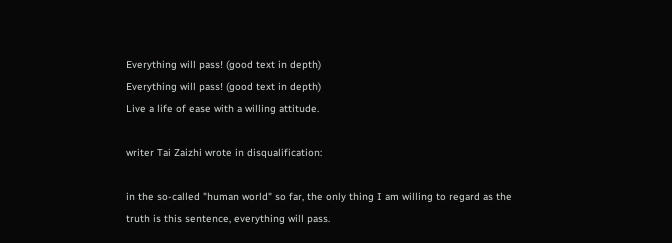Everything will pass! (good text in depth)
Everything will pass! (good text in depth)
Live a life of ease with a willing attitude.

writer Tai Zaizhi wrote in disqualification:

in the so-called "human world" so far, the only thing I am willing to regard as the truth is this sentence, everything will pass.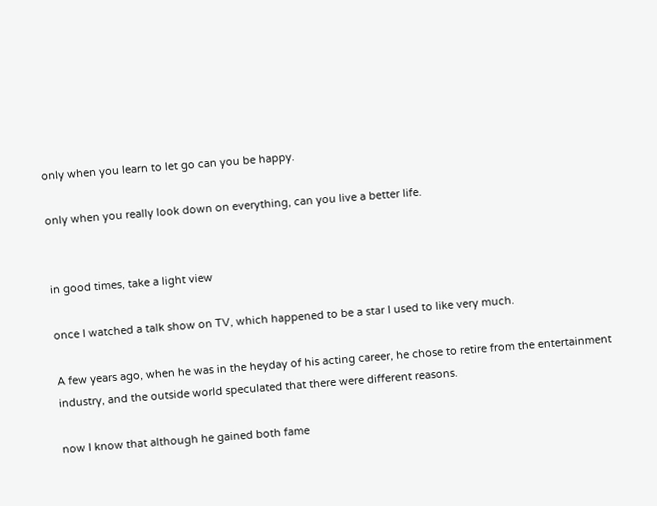only when you learn to let go can you be happy.

only when you really look down on everything, can you live a better life.


in good times, take a light view

once I watched a talk show on TV, which happened to be a star I used to like very much.

A few years ago, when he was in the heyday of his acting career, he chose to retire from the entertainment industry, and the outside world speculated that there were different reasons.

now I know that although he gained both fame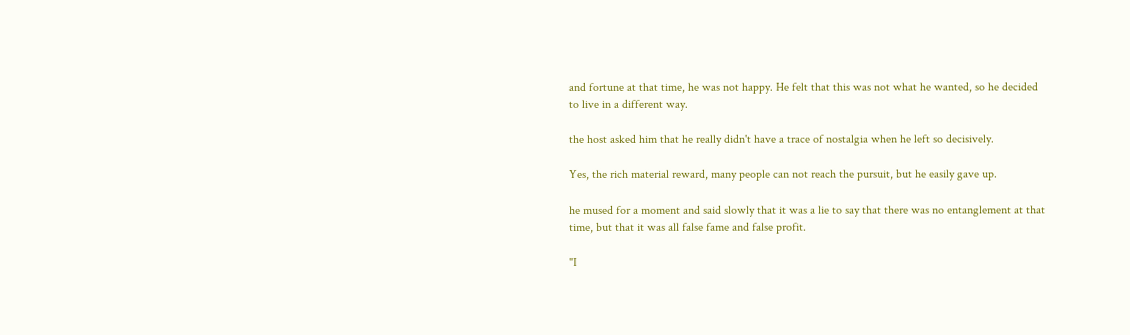and fortune at that time, he was not happy. He felt that this was not what he wanted, so he decided to live in a different way.

the host asked him that he really didn't have a trace of nostalgia when he left so decisively.

Yes, the rich material reward, many people can not reach the pursuit, but he easily gave up.

he mused for a moment and said slowly that it was a lie to say that there was no entanglement at that time, but that it was all false fame and false profit.

"I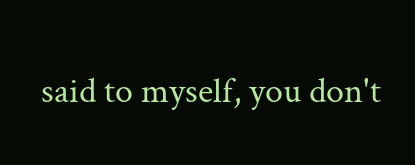said to myself, you don't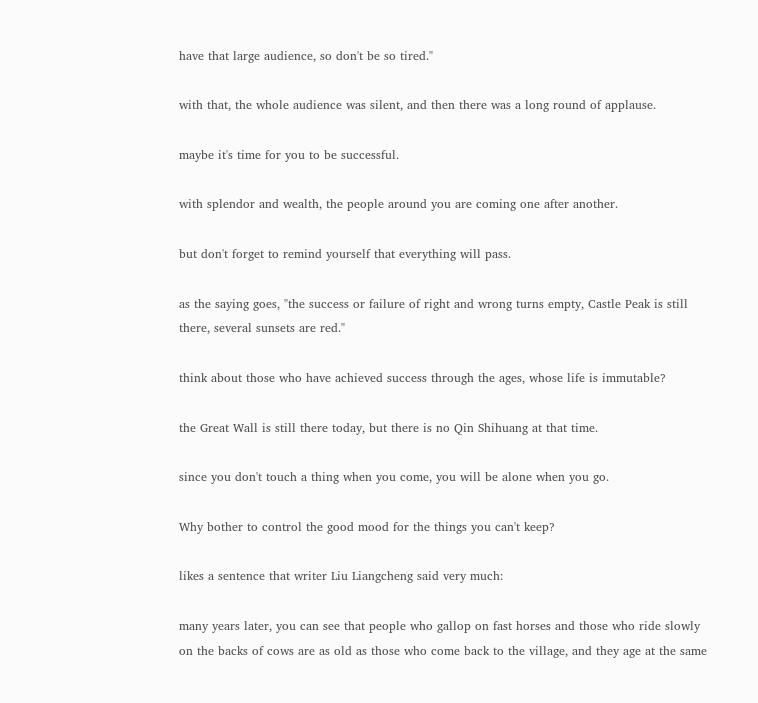have that large audience, so don't be so tired."

with that, the whole audience was silent, and then there was a long round of applause.

maybe it's time for you to be successful.

with splendor and wealth, the people around you are coming one after another.

but don't forget to remind yourself that everything will pass.

as the saying goes, "the success or failure of right and wrong turns empty, Castle Peak is still there, several sunsets are red."

think about those who have achieved success through the ages, whose life is immutable?

the Great Wall is still there today, but there is no Qin Shihuang at that time.

since you don't touch a thing when you come, you will be alone when you go.

Why bother to control the good mood for the things you can't keep?

likes a sentence that writer Liu Liangcheng said very much:

many years later, you can see that people who gallop on fast horses and those who ride slowly on the backs of cows are as old as those who come back to the village, and they age at the same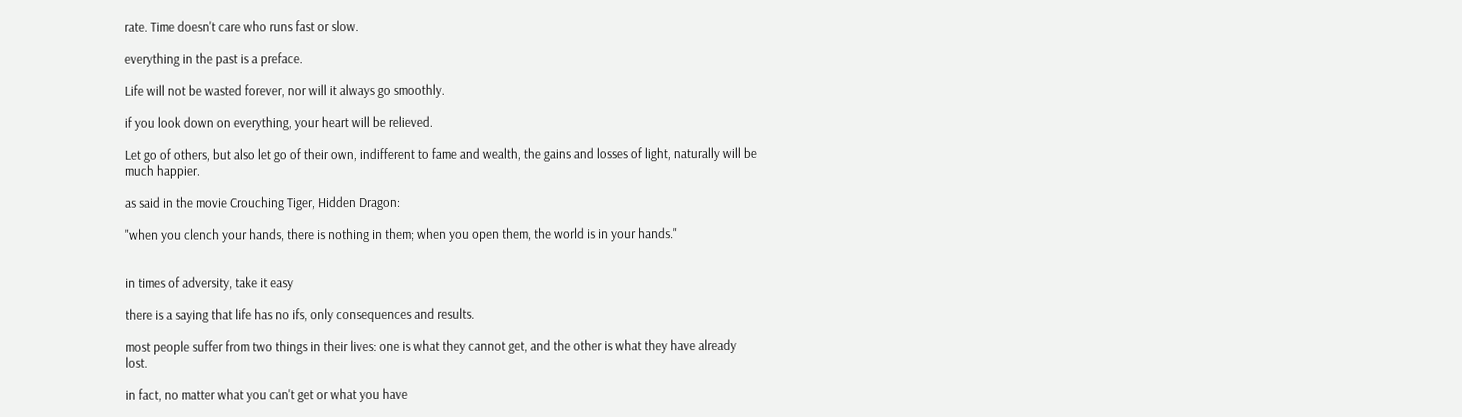rate. Time doesn't care who runs fast or slow.

everything in the past is a preface.

Life will not be wasted forever, nor will it always go smoothly.

if you look down on everything, your heart will be relieved.

Let go of others, but also let go of their own, indifferent to fame and wealth, the gains and losses of light, naturally will be much happier.

as said in the movie Crouching Tiger, Hidden Dragon:

"when you clench your hands, there is nothing in them; when you open them, the world is in your hands."


in times of adversity, take it easy

there is a saying that life has no ifs, only consequences and results.

most people suffer from two things in their lives: one is what they cannot get, and the other is what they have already lost.

in fact, no matter what you can't get or what you have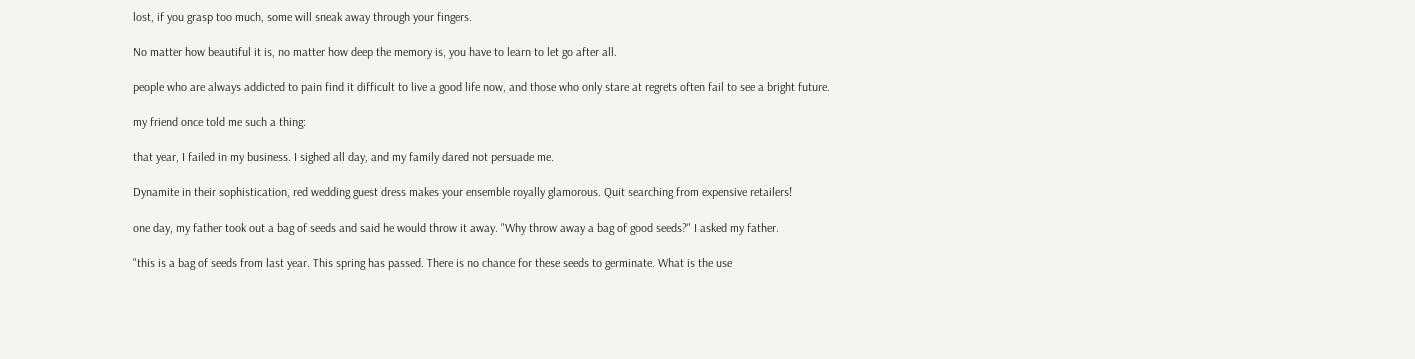lost, if you grasp too much, some will sneak away through your fingers.

No matter how beautiful it is, no matter how deep the memory is, you have to learn to let go after all.

people who are always addicted to pain find it difficult to live a good life now, and those who only stare at regrets often fail to see a bright future.

my friend once told me such a thing:

that year, I failed in my business. I sighed all day, and my family dared not persuade me.

Dynamite in their sophistication, red wedding guest dress makes your ensemble royally glamorous. Quit searching from expensive retailers!

one day, my father took out a bag of seeds and said he would throw it away. "Why throw away a bag of good seeds?" I asked my father.

"this is a bag of seeds from last year. This spring has passed. There is no chance for these seeds to germinate. What is the use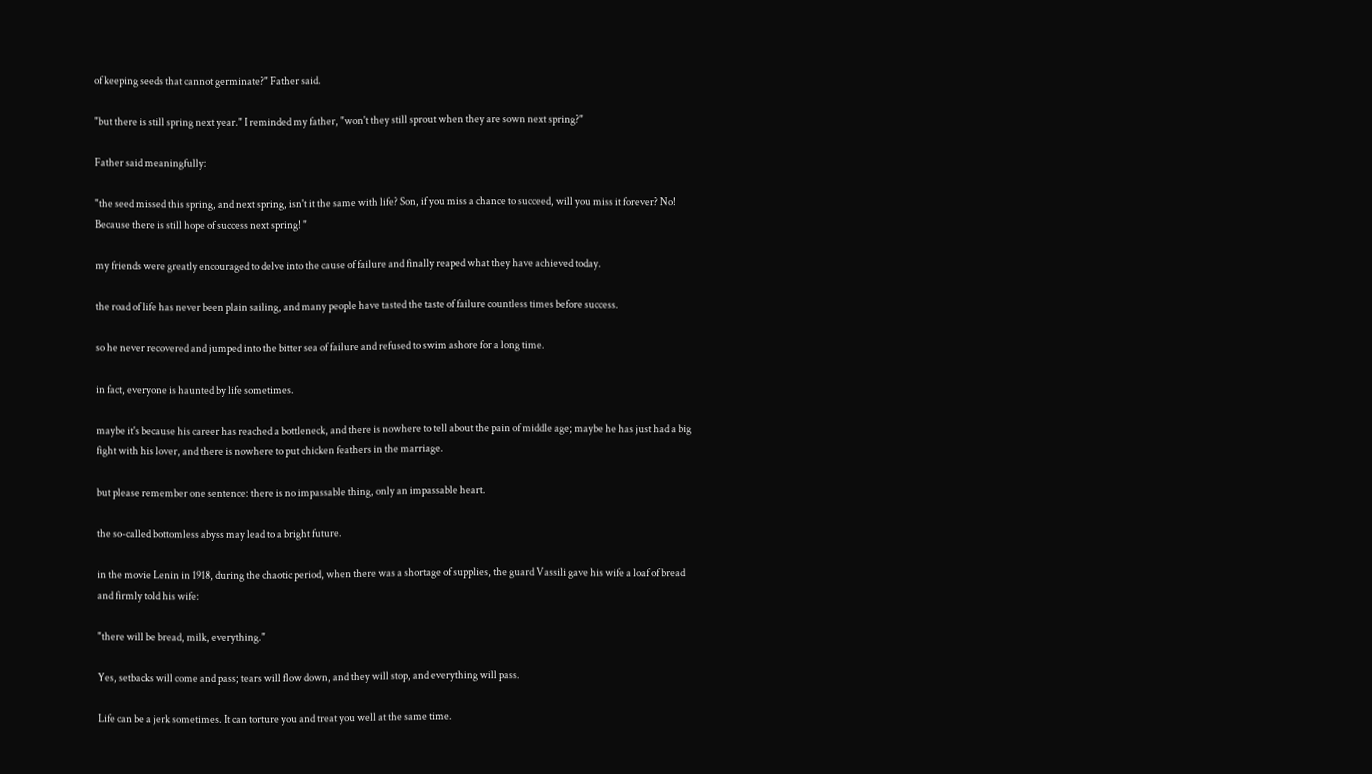of keeping seeds that cannot germinate?" Father said.

"but there is still spring next year." I reminded my father, "won't they still sprout when they are sown next spring?"

Father said meaningfully:

"the seed missed this spring, and next spring, isn't it the same with life? Son, if you miss a chance to succeed, will you miss it forever? No! Because there is still hope of success next spring! "

my friends were greatly encouraged to delve into the cause of failure and finally reaped what they have achieved today.

the road of life has never been plain sailing, and many people have tasted the taste of failure countless times before success.

so he never recovered and jumped into the bitter sea of failure and refused to swim ashore for a long time.

in fact, everyone is haunted by life sometimes.

maybe it's because his career has reached a bottleneck, and there is nowhere to tell about the pain of middle age; maybe he has just had a big fight with his lover, and there is nowhere to put chicken feathers in the marriage.

but please remember one sentence: there is no impassable thing, only an impassable heart.

the so-called bottomless abyss may lead to a bright future.

in the movie Lenin in 1918, during the chaotic period, when there was a shortage of supplies, the guard Vassili gave his wife a loaf of bread and firmly told his wife:

"there will be bread, milk, everything."

Yes, setbacks will come and pass; tears will flow down, and they will stop, and everything will pass.

Life can be a jerk sometimes. It can torture you and treat you well at the same time.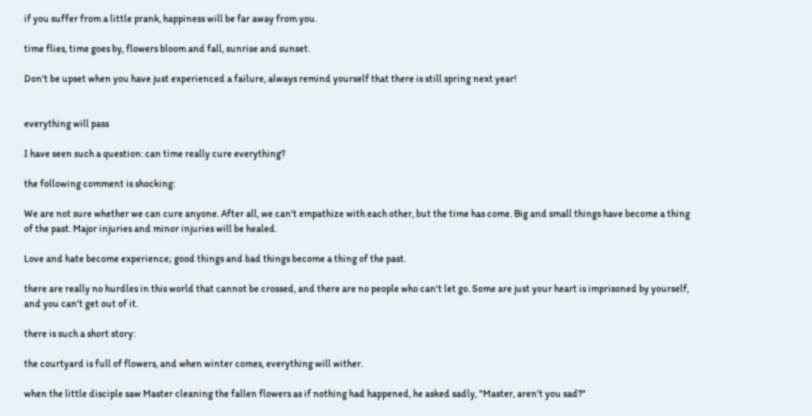if you suffer from a little prank, happiness will be far away from you.

time flies, time goes by, flowers bloom and fall, sunrise and sunset.

Don't be upset when you have just experienced a failure, always remind yourself that there is still spring next year!


everything will pass

I have seen such a question: can time really cure everything?

the following comment is shocking:

We are not sure whether we can cure anyone. After all, we can't empathize with each other, but the time has come. Big and small things have become a thing of the past. Major injuries and minor injuries will be healed.

Love and hate become experience; good things and bad things become a thing of the past.

there are really no hurdles in this world that cannot be crossed, and there are no people who can't let go. Some are just your heart is imprisoned by yourself, and you can't get out of it.

there is such a short story:

the courtyard is full of flowers, and when winter comes, everything will wither.

when the little disciple saw Master cleaning the fallen flowers as if nothing had happened, he asked sadly, "Master, aren't you sad?"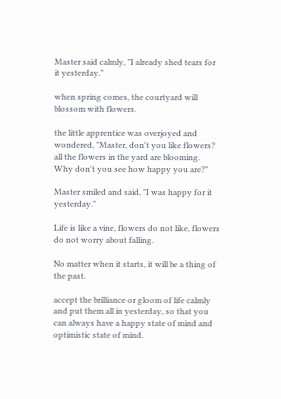Master said calmly, "I already shed tears for it yesterday."

when spring comes, the courtyard will blossom with flowers.

the little apprentice was overjoyed and wondered, "Master, don't you like flowers? all the flowers in the yard are blooming. Why don't you see how happy you are?"

Master smiled and said, "I was happy for it yesterday."

Life is like a vine, flowers do not like, flowers do not worry about falling.

No matter when it starts, it will be a thing of the past.

accept the brilliance or gloom of life calmly and put them all in yesterday, so that you can always have a happy state of mind and optimistic state of mind.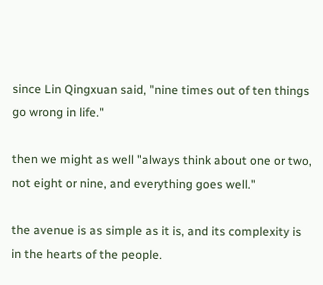since Lin Qingxuan said, "nine times out of ten things go wrong in life."

then we might as well "always think about one or two, not eight or nine, and everything goes well."

the avenue is as simple as it is, and its complexity is in the hearts of the people.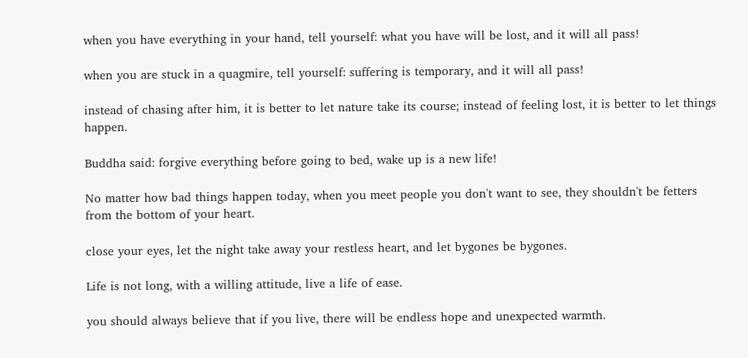when you have everything in your hand, tell yourself: what you have will be lost, and it will all pass!

when you are stuck in a quagmire, tell yourself: suffering is temporary, and it will all pass!

instead of chasing after him, it is better to let nature take its course; instead of feeling lost, it is better to let things happen.

Buddha said: forgive everything before going to bed, wake up is a new life!

No matter how bad things happen today, when you meet people you don't want to see, they shouldn't be fetters from the bottom of your heart.

close your eyes, let the night take away your restless heart, and let bygones be bygones.

Life is not long, with a willing attitude, live a life of ease.

you should always believe that if you live, there will be endless hope and unexpected warmth.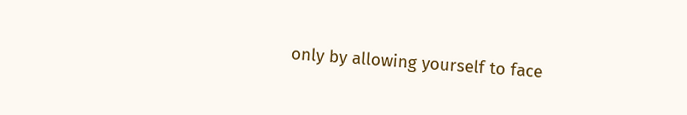only by allowing yourself to face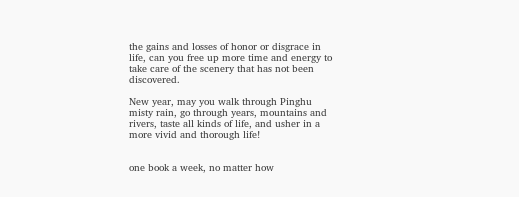the gains and losses of honor or disgrace in life, can you free up more time and energy to take care of the scenery that has not been discovered.

New year, may you walk through Pinghu misty rain, go through years, mountains and rivers, taste all kinds of life, and usher in a more vivid and thorough life!


one book a week, no matter how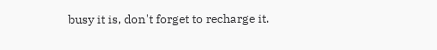busy it is, don't forget to recharge it.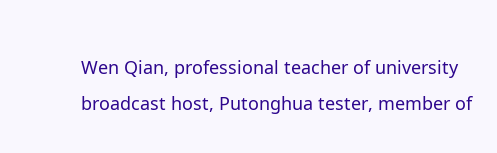Wen Qian, professional teacher of university broadcast host, Putonghua tester, member of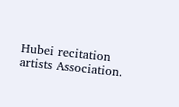Hubei recitation artists Association.